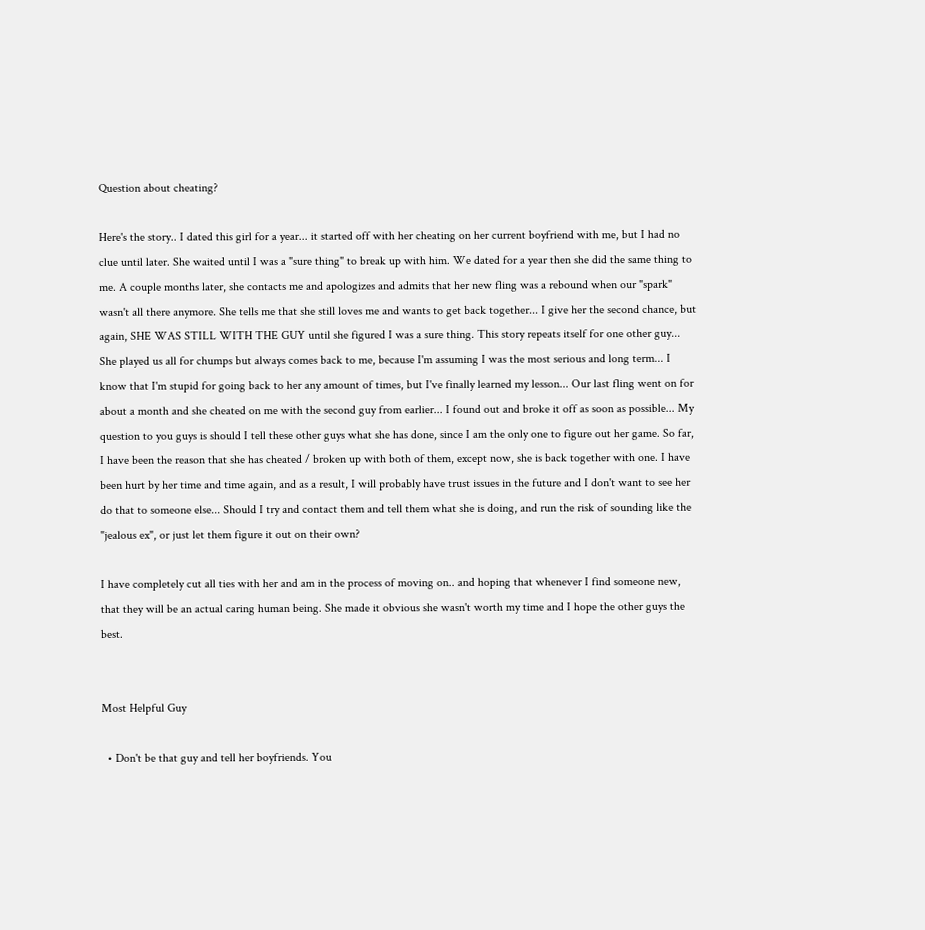Question about cheating?

Here's the story.. I dated this girl for a year... it started off with her cheating on her current boyfriend with me, but I had no clue until later. She waited until I was a "sure thing" to break up with him. We dated for a year then she did the same thing to me. A couple months later, she contacts me and apologizes and admits that her new fling was a rebound when our "spark" wasn't all there anymore. She tells me that she still loves me and wants to get back together... I give her the second chance, but again, SHE WAS STILL WITH THE GUY until she figured I was a sure thing. This story repeats itself for one other guy... She played us all for chumps but always comes back to me, because I'm assuming I was the most serious and long term... I know that I'm stupid for going back to her any amount of times, but I've finally learned my lesson... Our last fling went on for about a month and she cheated on me with the second guy from earlier... I found out and broke it off as soon as possible... My question to you guys is should I tell these other guys what she has done, since I am the only one to figure out her game. So far, I have been the reason that she has cheated / broken up with both of them, except now, she is back together with one. I have been hurt by her time and time again, and as a result, I will probably have trust issues in the future and I don't want to see her do that to someone else... Should I try and contact them and tell them what she is doing, and run the risk of sounding like the "jealous ex", or just let them figure it out on their own?

I have completely cut all ties with her and am in the process of moving on.. and hoping that whenever I find someone new, that they will be an actual caring human being. She made it obvious she wasn't worth my time and I hope the other guys the best.


Most Helpful Guy

  • Don't be that guy and tell her boyfriends. You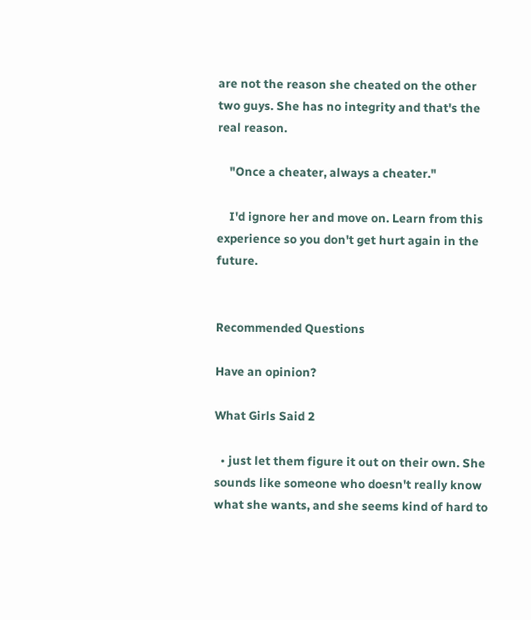are not the reason she cheated on the other two guys. She has no integrity and that's the real reason.

    "Once a cheater, always a cheater."

    I'd ignore her and move on. Learn from this experience so you don't get hurt again in the future.


Recommended Questions

Have an opinion?

What Girls Said 2

  • just let them figure it out on their own. She sounds like someone who doesn't really know what she wants, and she seems kind of hard to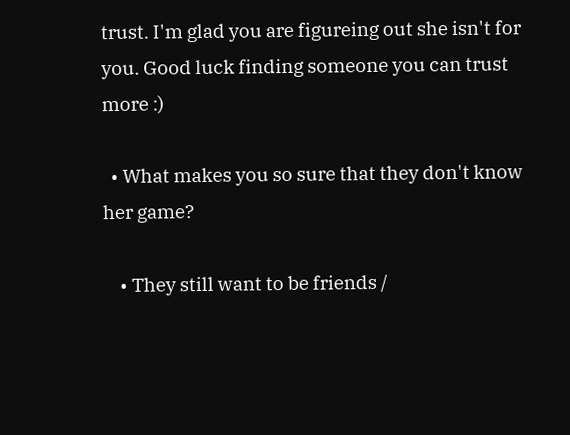trust. I'm glad you are figureing out she isn't for you. Good luck finding someone you can trust more :)

  • What makes you so sure that they don't know her game?

    • They still want to be friends /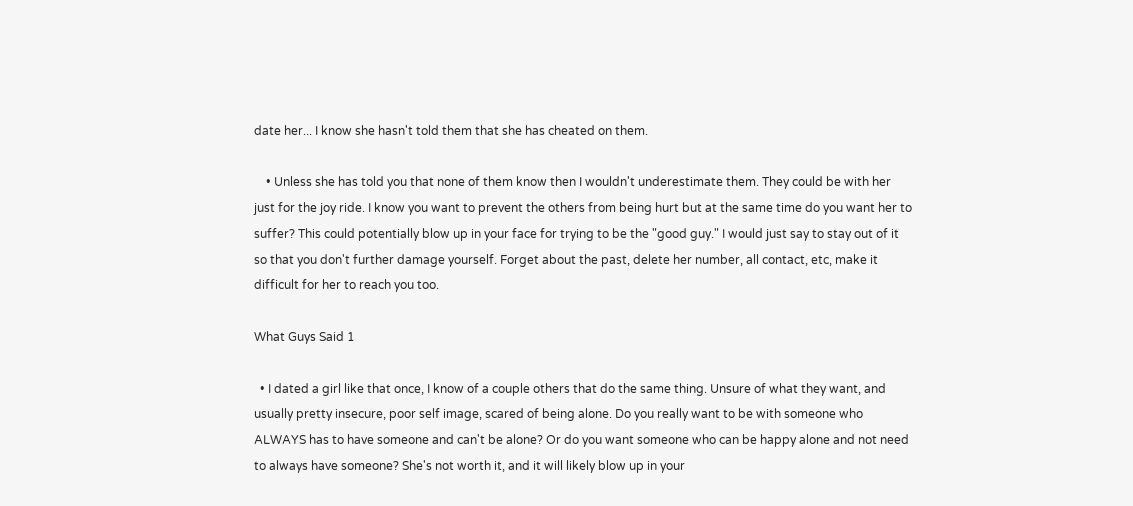date her... I know she hasn't told them that she has cheated on them.

    • Unless she has told you that none of them know then I wouldn't underestimate them. They could be with her just for the joy ride. I know you want to prevent the others from being hurt but at the same time do you want her to suffer? This could potentially blow up in your face for trying to be the "good guy." I would just say to stay out of it so that you don't further damage yourself. Forget about the past, delete her number, all contact, etc, make it difficult for her to reach you too.

What Guys Said 1

  • I dated a girl like that once, I know of a couple others that do the same thing. Unsure of what they want, and usually pretty insecure, poor self image, scared of being alone. Do you really want to be with someone who ALWAYS has to have someone and can't be alone? Or do you want someone who can be happy alone and not need to always have someone? She's not worth it, and it will likely blow up in your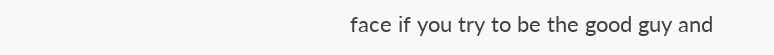face if you try to be the good guy and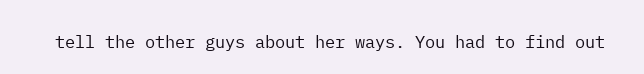tell the other guys about her ways. You had to find out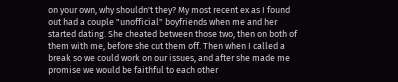on your own, why shouldn't they? My most recent ex as I found out had a couple "unofficial" boyfriends when me and her started dating. She cheated between those two, then on both of them with me, before she cut them off. Then when I called a break so we could work on our issues, and after she made me promise we would be faithful to each other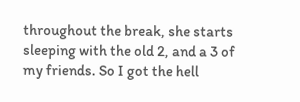throughout the break, she starts sleeping with the old 2, and a 3 of my friends. So I got the hell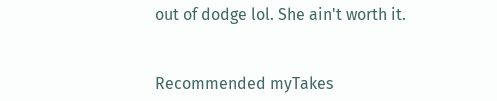out of dodge lol. She ain't worth it.


Recommended myTakes